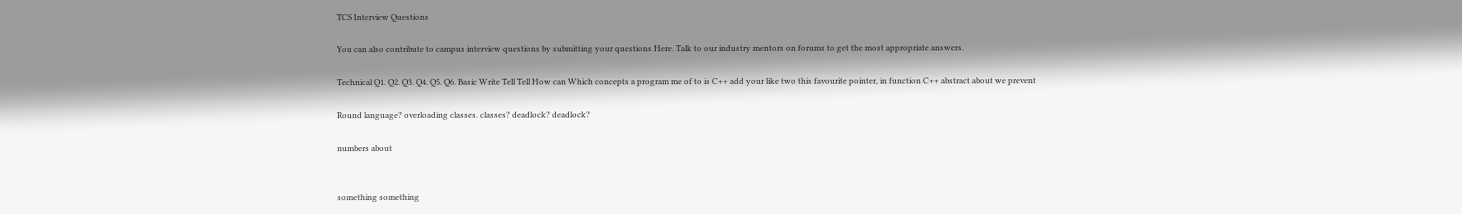TCS Interview Questions

You can also contribute to campus interview questions by submitting your questions Here. Talk to our industry mentors on forums to get the most appropriate answers.

Technical Q1. Q2. Q3. Q4. Q5. Q6. Basic Write Tell Tell How can Which concepts a program me of to is C++ add your like two this favourite pointer, in function C++ abstract about we prevent

Round language? overloading classes. classes? deadlock? deadlock?

numbers about


something something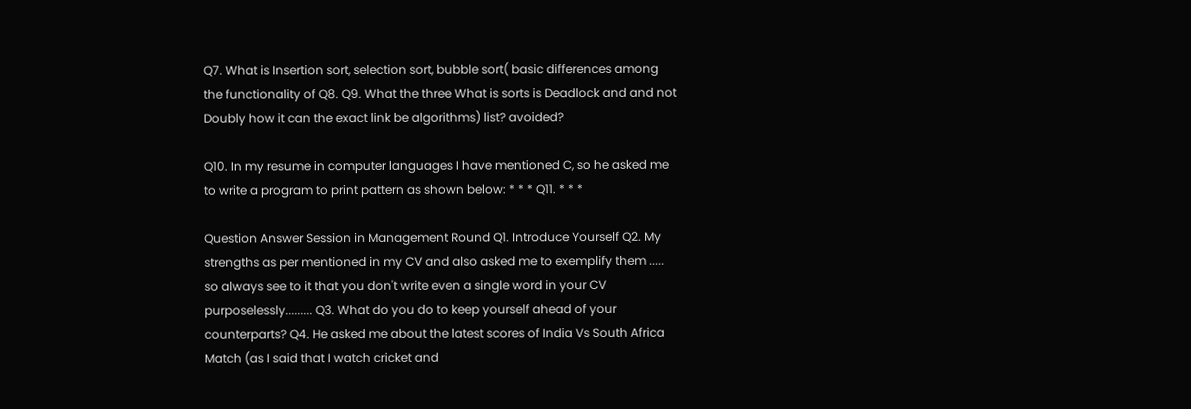Q7. What is Insertion sort, selection sort, bubble sort( basic differences among the functionality of Q8. Q9. What the three What is sorts is Deadlock and and not Doubly how it can the exact link be algorithms) list? avoided?

Q10. In my resume in computer languages I have mentioned C, so he asked me to write a program to print pattern as shown below: * * * Q11. * * *

Question Answer Session in Management Round Q1. Introduce Yourself Q2. My strengths as per mentioned in my CV and also asked me to exemplify them ..... so always see to it that you don't write even a single word in your CV purposelessly......... Q3. What do you do to keep yourself ahead of your counterparts? Q4. He asked me about the latest scores of India Vs South Africa Match (as I said that I watch cricket and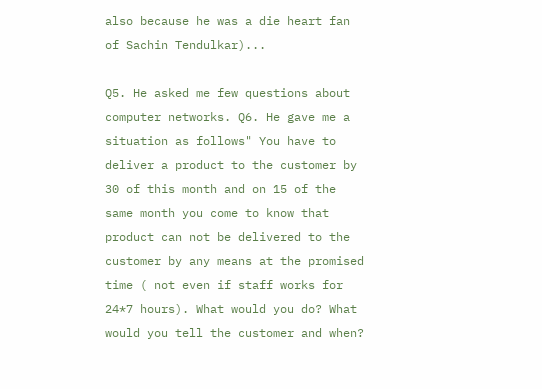also because he was a die heart fan of Sachin Tendulkar)...

Q5. He asked me few questions about computer networks. Q6. He gave me a situation as follows" You have to deliver a product to the customer by 30 of this month and on 15 of the same month you come to know that product can not be delivered to the customer by any means at the promised time ( not even if staff works for 24*7 hours). What would you do? What would you tell the customer and when?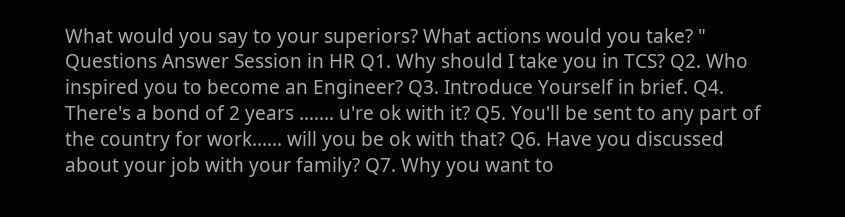What would you say to your superiors? What actions would you take? " Questions Answer Session in HR Q1. Why should I take you in TCS? Q2. Who inspired you to become an Engineer? Q3. Introduce Yourself in brief. Q4. There's a bond of 2 years ....... u're ok with it? Q5. You'll be sent to any part of the country for work...... will you be ok with that? Q6. Have you discussed about your job with your family? Q7. Why you want to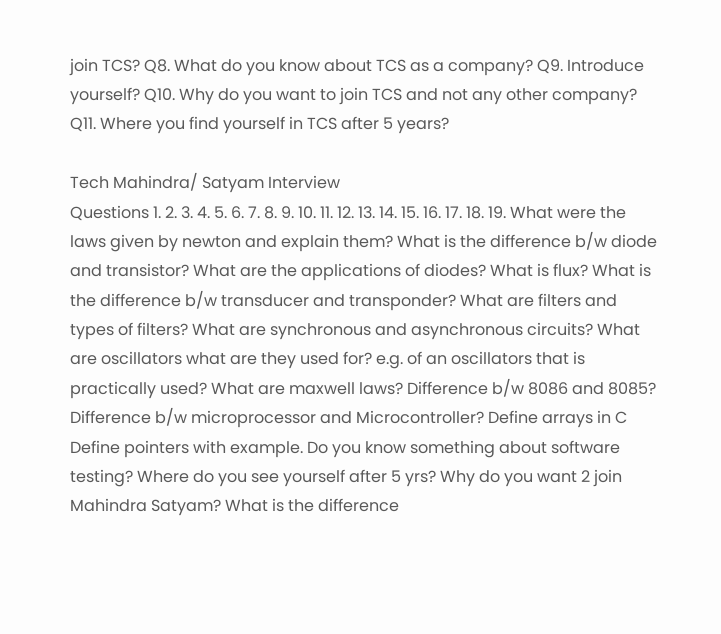join TCS? Q8. What do you know about TCS as a company? Q9. Introduce yourself? Q10. Why do you want to join TCS and not any other company? Q11. Where you find yourself in TCS after 5 years?

Tech Mahindra/ Satyam Interview
Questions 1. 2. 3. 4. 5. 6. 7. 8. 9. 10. 11. 12. 13. 14. 15. 16. 17. 18. 19. What were the laws given by newton and explain them? What is the difference b/w diode and transistor? What are the applications of diodes? What is flux? What is the difference b/w transducer and transponder? What are filters and types of filters? What are synchronous and asynchronous circuits? What are oscillators what are they used for? e.g. of an oscillators that is practically used? What are maxwell laws? Difference b/w 8086 and 8085? Difference b/w microprocessor and Microcontroller? Define arrays in C Define pointers with example. Do you know something about software testing? Where do you see yourself after 5 yrs? Why do you want 2 join Mahindra Satyam? What is the difference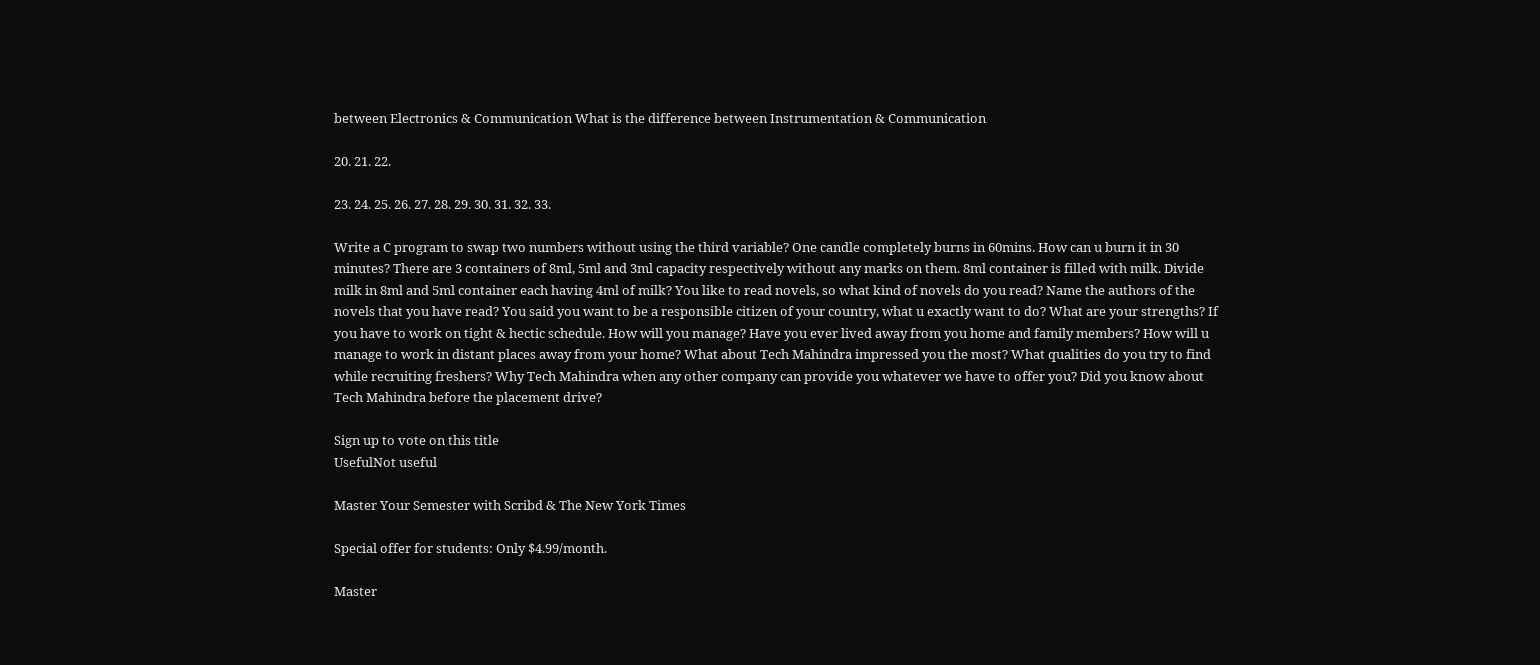between Electronics & Communication What is the difference between Instrumentation & Communication

20. 21. 22.

23. 24. 25. 26. 27. 28. 29. 30. 31. 32. 33.

Write a C program to swap two numbers without using the third variable? One candle completely burns in 60mins. How can u burn it in 30 minutes? There are 3 containers of 8ml, 5ml and 3ml capacity respectively without any marks on them. 8ml container is filled with milk. Divide milk in 8ml and 5ml container each having 4ml of milk? You like to read novels, so what kind of novels do you read? Name the authors of the novels that you have read? You said you want to be a responsible citizen of your country, what u exactly want to do? What are your strengths? If you have to work on tight & hectic schedule. How will you manage? Have you ever lived away from you home and family members? How will u manage to work in distant places away from your home? What about Tech Mahindra impressed you the most? What qualities do you try to find while recruiting freshers? Why Tech Mahindra when any other company can provide you whatever we have to offer you? Did you know about Tech Mahindra before the placement drive?

Sign up to vote on this title
UsefulNot useful

Master Your Semester with Scribd & The New York Times

Special offer for students: Only $4.99/month.

Master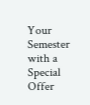Your Semester with a Special Offer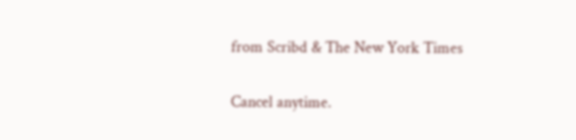from Scribd & The New York Times

Cancel anytime.